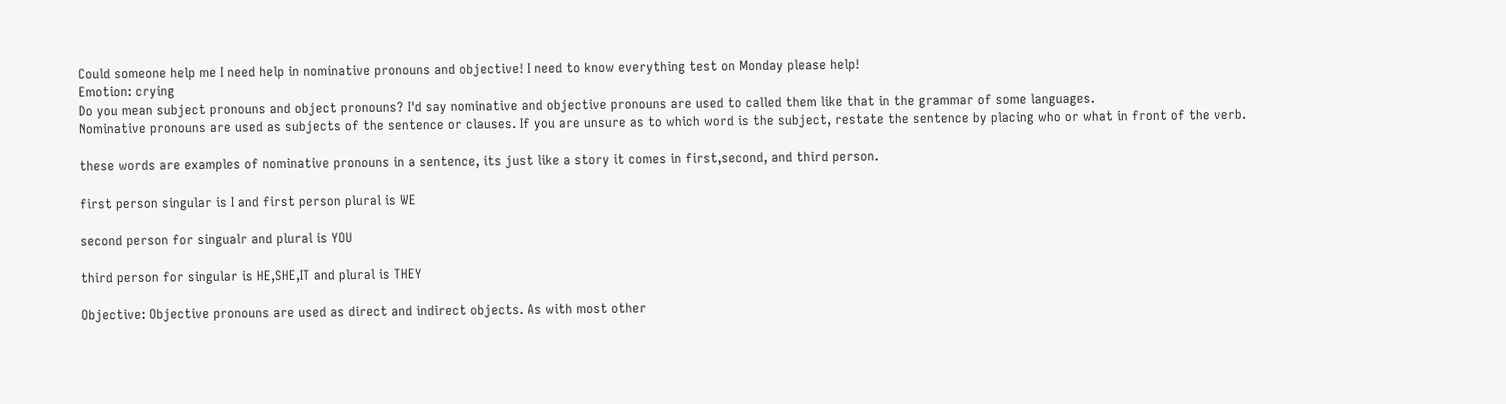Could someone help me I need help in nominative pronouns and objective! I need to know everything test on Monday please help!
Emotion: crying
Do you mean subject pronouns and object pronouns? I'd say nominative and objective pronouns are used to called them like that in the grammar of some languages.
Nominative pronouns are used as subjects of the sentence or clauses. If you are unsure as to which word is the subject, restate the sentence by placing who or what in front of the verb.

these words are examples of nominative pronouns in a sentence, its just like a story it comes in first,second, and third person.

first person singular is I and first person plural is WE

second person for singualr and plural is YOU

third person for singular is HE,SHE,IT and plural is THEY

Objective: Objective pronouns are used as direct and indirect objects. As with most other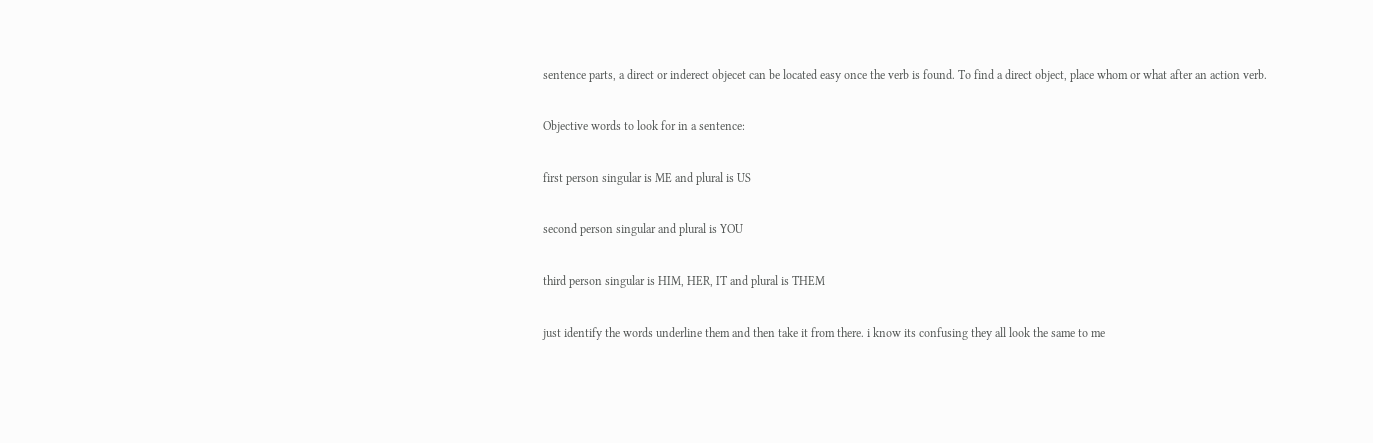sentence parts, a direct or inderect objecet can be located easy once the verb is found. To find a direct object, place whom or what after an action verb.

Objective words to look for in a sentence:

first person singular is ME and plural is US

second person singular and plural is YOU

third person singular is HIM, HER, IT and plural is THEM

just identify the words underline them and then take it from there. i know its confusing they all look the same to me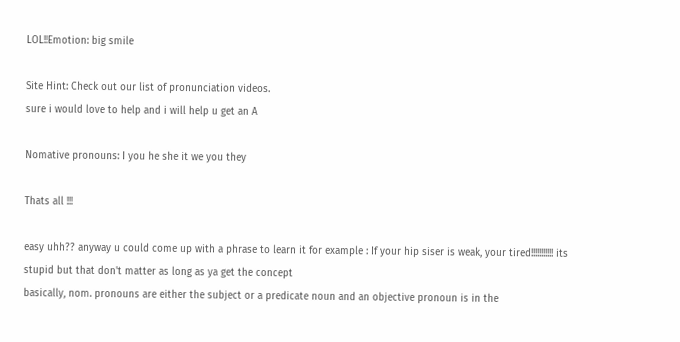LOL!!Emotion: big smile

Site Hint: Check out our list of pronunciation videos.
sure i would love to help and i will help u get an A

Nomative pronouns: I you he she it we you they

Thats all !!!

easy uhh?? anyway u could come up with a phrase to learn it for example : If your hip siser is weak, your tired!!!!!!!!!!! its stupid but that don't matter as long as ya get the concept
basically, nom. pronouns are either the subject or a predicate noun and an objective pronoun is in the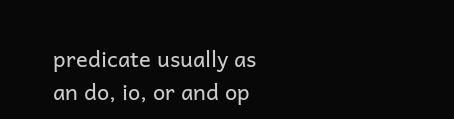predicate usually as an do, io, or and op